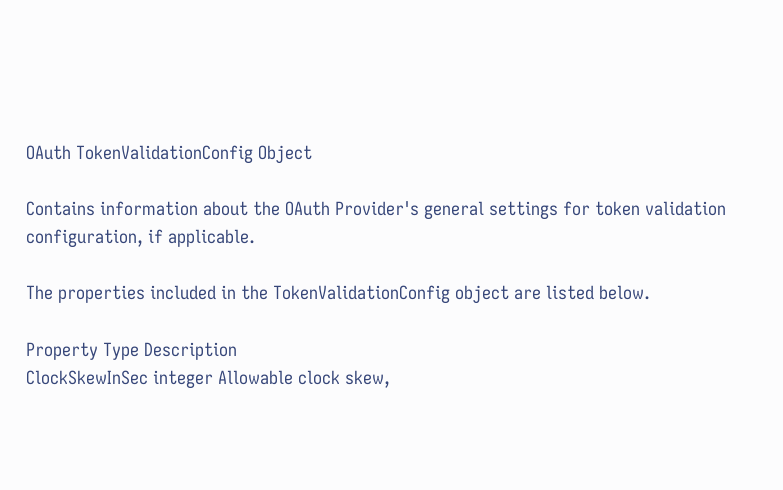OAuth TokenValidationConfig Object

Contains information about the OAuth Provider's general settings for token validation configuration, if applicable.

The properties included in the TokenValidationConfig object are listed below.

Property Type Description
ClockSkewInSec integer Allowable clock skew,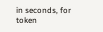in seconds, for token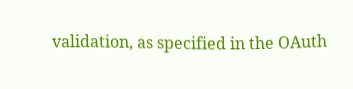validation, as specified in the OAuth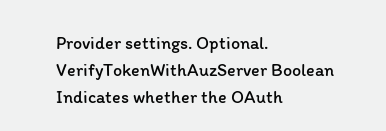Provider settings. Optional.
VerifyTokenWithAuzServer Boolean Indicates whether the OAuth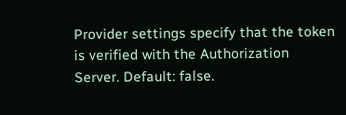Provider settings specify that the token is verified with the Authorization Server. Default: false.